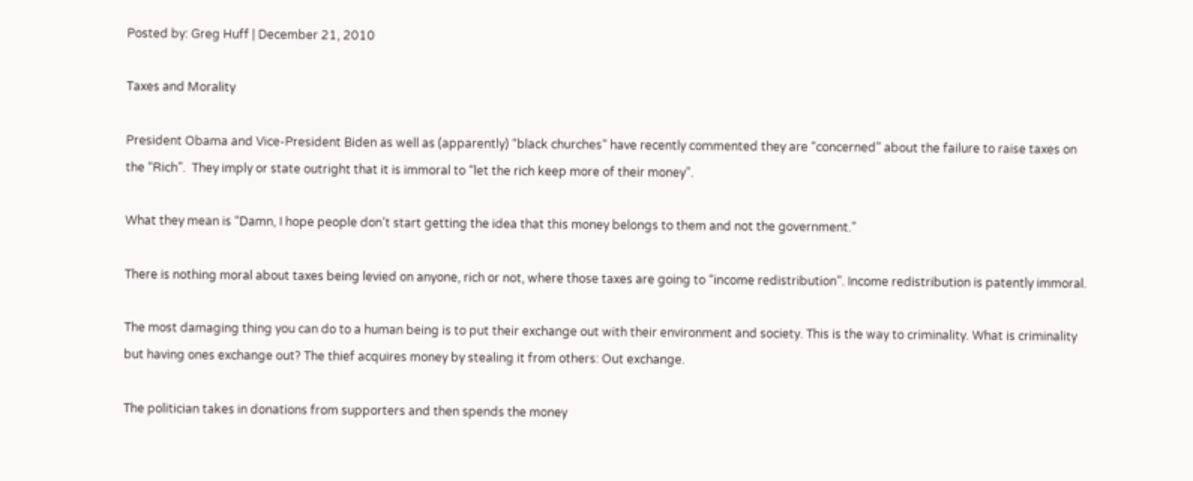Posted by: Greg Huff | December 21, 2010

Taxes and Morality

President Obama and Vice-President Biden as well as (apparently) “black churches” have recently commented they are “concerned” about the failure to raise taxes on the “Rich”.  They imply or state outright that it is immoral to “let the rich keep more of their money”.

What they mean is “Damn, I hope people don’t start getting the idea that this money belongs to them and not the government.”

There is nothing moral about taxes being levied on anyone, rich or not, where those taxes are going to “income redistribution”. Income redistribution is patently immoral.

The most damaging thing you can do to a human being is to put their exchange out with their environment and society. This is the way to criminality. What is criminality but having ones exchange out? The thief acquires money by stealing it from others: Out exchange.

The politician takes in donations from supporters and then spends the money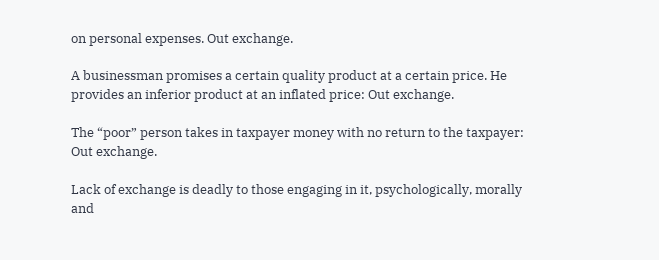on personal expenses. Out exchange.

A businessman promises a certain quality product at a certain price. He provides an inferior product at an inflated price: Out exchange.

The “poor” person takes in taxpayer money with no return to the taxpayer: Out exchange.

Lack of exchange is deadly to those engaging in it, psychologically, morally and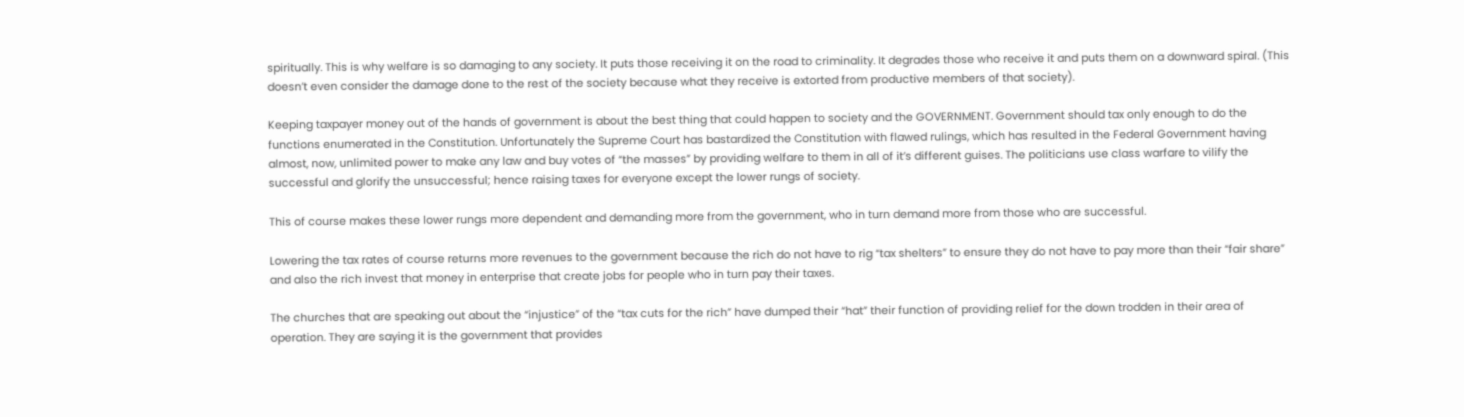spiritually. This is why welfare is so damaging to any society. It puts those receiving it on the road to criminality. It degrades those who receive it and puts them on a downward spiral. (This doesn’t even consider the damage done to the rest of the society because what they receive is extorted from productive members of that society).

Keeping taxpayer money out of the hands of government is about the best thing that could happen to society and the GOVERNMENT. Government should tax only enough to do the functions enumerated in the Constitution. Unfortunately the Supreme Court has bastardized the Constitution with flawed rulings, which has resulted in the Federal Government having almost, now, unlimited power to make any law and buy votes of “the masses” by providing welfare to them in all of it’s different guises. The politicians use class warfare to vilify the successful and glorify the unsuccessful; hence raising taxes for everyone except the lower rungs of society.

This of course makes these lower rungs more dependent and demanding more from the government, who in turn demand more from those who are successful.

Lowering the tax rates of course returns more revenues to the government because the rich do not have to rig “tax shelters” to ensure they do not have to pay more than their “fair share” and also the rich invest that money in enterprise that create jobs for people who in turn pay their taxes.

The churches that are speaking out about the “injustice” of the “tax cuts for the rich” have dumped their “hat” their function of providing relief for the down trodden in their area of operation. They are saying it is the government that provides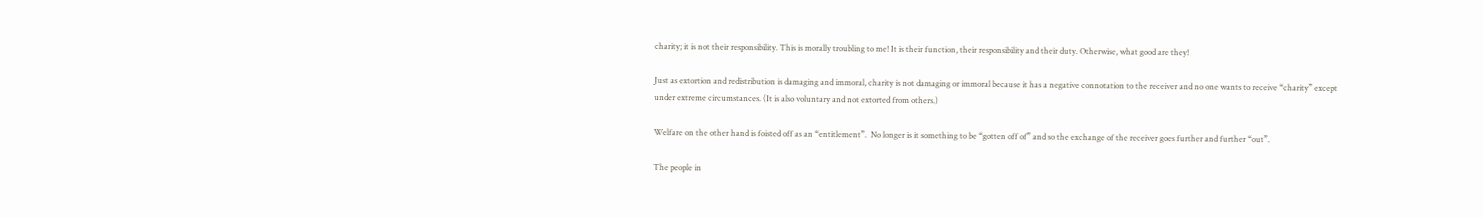charity; it is not their responsibility. This is morally troubling to me! It is their function, their responsibility and their duty. Otherwise, what good are they!

Just as extortion and redistribution is damaging and immoral, charity is not damaging or immoral because it has a negative connotation to the receiver and no one wants to receive “charity” except under extreme circumstances. (It is also voluntary and not extorted from others.)

Welfare on the other hand is foisted off as an “entitlement”.  No longer is it something to be “gotten off of” and so the exchange of the receiver goes further and further “out”.

The people in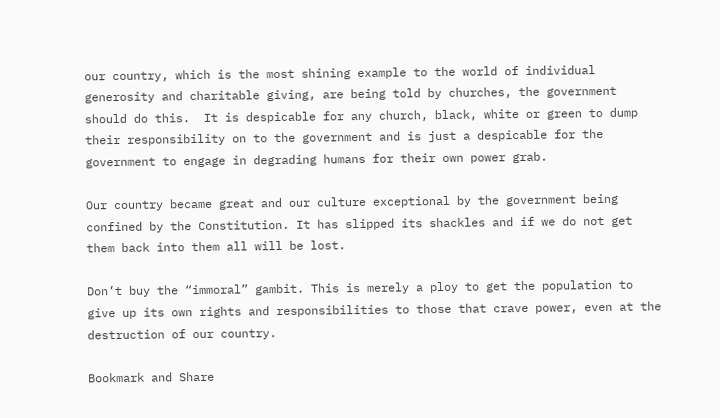our country, which is the most shining example to the world of individual generosity and charitable giving, are being told by churches, the government should do this.  It is despicable for any church, black, white or green to dump their responsibility on to the government and is just a despicable for the government to engage in degrading humans for their own power grab.

Our country became great and our culture exceptional by the government being confined by the Constitution. It has slipped its shackles and if we do not get them back into them all will be lost.

Don’t buy the “immoral” gambit. This is merely a ploy to get the population to give up its own rights and responsibilities to those that crave power, even at the destruction of our country.

Bookmark and Share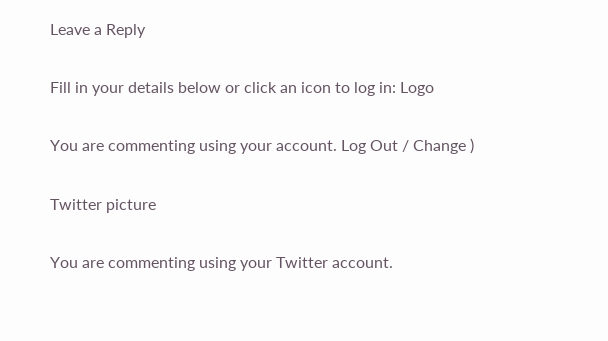Leave a Reply

Fill in your details below or click an icon to log in: Logo

You are commenting using your account. Log Out / Change )

Twitter picture

You are commenting using your Twitter account.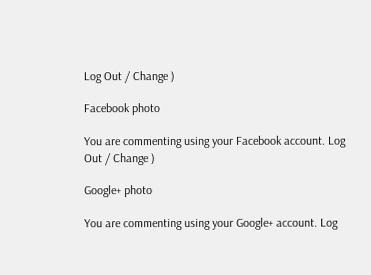Log Out / Change )

Facebook photo

You are commenting using your Facebook account. Log Out / Change )

Google+ photo

You are commenting using your Google+ account. Log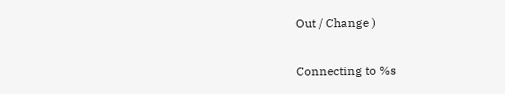Out / Change )

Connecting to %s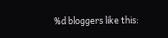%d bloggers like this: